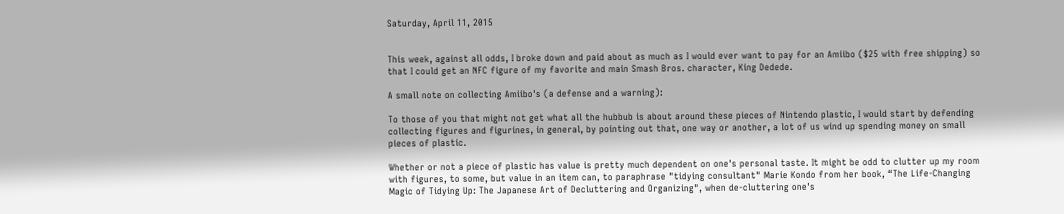Saturday, April 11, 2015


This week, against all odds, I broke down and paid about as much as I would ever want to pay for an Amiibo ($25 with free shipping) so that I could get an NFC figure of my favorite and main Smash Bros. character, King Dedede.

A small note on collecting Amiibo's (a defense and a warning):

To those of you that might not get what all the hubbub is about around these pieces of Nintendo plastic, I would start by defending collecting figures and figurines, in general, by pointing out that, one way or another, a lot of us wind up spending money on small pieces of plastic.

Whether or not a piece of plastic has value is pretty much dependent on one's personal taste. It might be odd to clutter up my room with figures, to some, but value in an item can, to paraphrase "tidying consultant" Marie Kondo from her book, “The Life-Changing Magic of Tidying Up: The Japanese Art of Decluttering and Organizing", when de-cluttering one's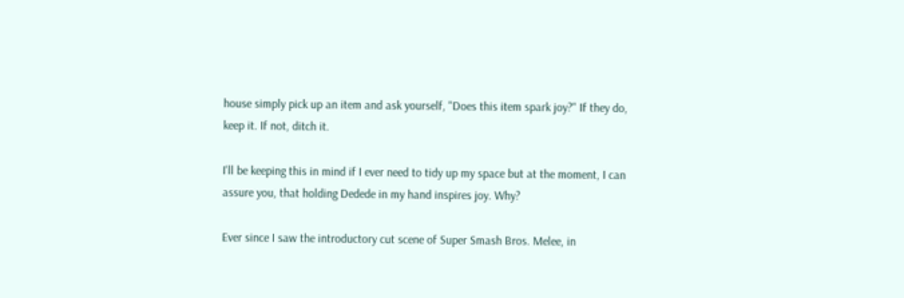house simply pick up an item and ask yourself, "Does this item spark joy?" If they do, keep it. If not, ditch it.

I'll be keeping this in mind if I ever need to tidy up my space but at the moment, I can assure you, that holding Dedede in my hand inspires joy. Why?

Ever since I saw the introductory cut scene of Super Smash Bros. Melee, in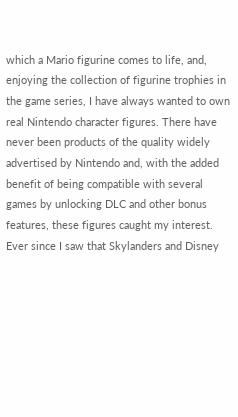which a Mario figurine comes to life, and, enjoying the collection of figurine trophies in the game series, I have always wanted to own real Nintendo character figures. There have never been products of the quality widely advertised by Nintendo and, with the added benefit of being compatible with several games by unlocking DLC and other bonus features, these figures caught my interest. Ever since I saw that Skylanders and Disney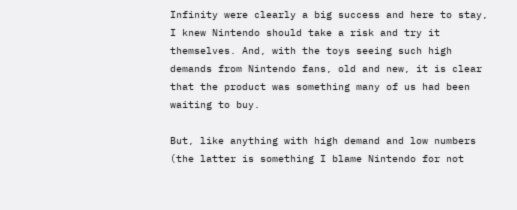Infinity were clearly a big success and here to stay, I knew Nintendo should take a risk and try it themselves. And, with the toys seeing such high demands from Nintendo fans, old and new, it is clear that the product was something many of us had been waiting to buy.

But, like anything with high demand and low numbers (the latter is something I blame Nintendo for not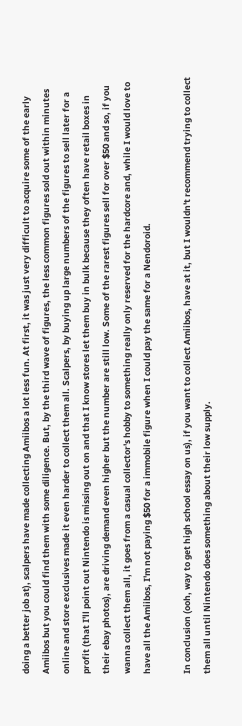doing a better job at), scalpers have made collecting Amiibos a lot less fun. At first, it was just very difficult to acquire some of the early Amiibos but you could find them with some diligence. But, by the third wave of figures, the less common figures sold out within minutes online and store exclusives made it even harder to collect them all. Scalpers, by buying up large numbers of the figures to sell later for a profit (that I'll point out Nintendo is missing out on and that I know stores let them buy in bulk because they often have retail boxes in their ebay photos), are driving demand even higher but the number are still low. Some of the rarest figures sell for over $50 and so, if you wanna collect them all, it goes from a casual collector's hobby to something really only reserved for the hardcore and, while I would love to have all the Amiibos, I'm not paying $50 for a immobile figure when I could pay the same for a Nendoroid.

In conclusion (ooh, way to get high school essay on us), if you want to collect Amiibos, have at it, but I wouldn't recommend trying to collect them all until Nintendo does something about their low supply.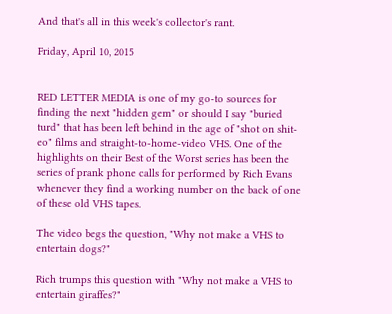And that's all in this week's collector's rant.

Friday, April 10, 2015


RED LETTER MEDIA is one of my go-to sources for finding the next "hidden gem" or should I say "buried turd" that has been left behind in the age of "shot on shit-eo" films and straight-to-home-video VHS. One of the highlights on their Best of the Worst series has been the series of prank phone calls for performed by Rich Evans whenever they find a working number on the back of one of these old VHS tapes.

The video begs the question, "Why not make a VHS to entertain dogs?"

Rich trumps this question with "Why not make a VHS to entertain giraffes?"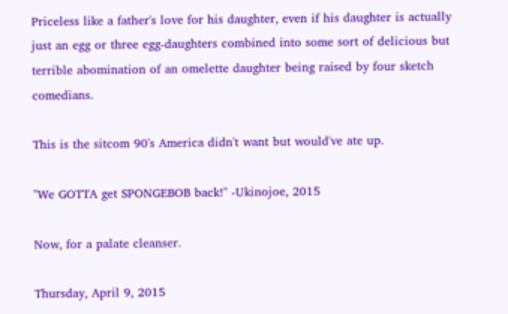Priceless like a father's love for his daughter, even if his daughter is actually just an egg or three egg-daughters combined into some sort of delicious but terrible abomination of an omelette daughter being raised by four sketch comedians.

This is the sitcom 90's America didn't want but would've ate up.

"We GOTTA get SPONGEBOB back!" -Ukinojoe, 2015

Now, for a palate cleanser.

Thursday, April 9, 2015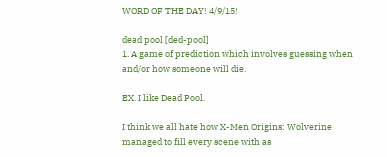WORD OF THE DAY! 4/9/15!

dead pool [ded-pool]
1. A game of prediction which involves guessing when and/or how someone will die.

EX. I like Dead Pool.

I think we all hate how X-Men Origins: Wolverine managed to fill every scene with as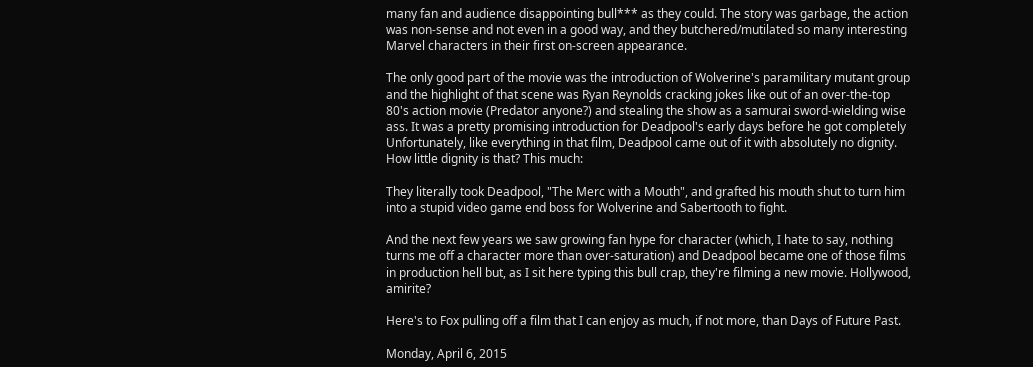many fan and audience disappointing bull*** as they could. The story was garbage, the action was non-sense and not even in a good way, and they butchered/mutilated so many interesting Marvel characters in their first on-screen appearance.

The only good part of the movie was the introduction of Wolverine's paramilitary mutant group and the highlight of that scene was Ryan Reynolds cracking jokes like out of an over-the-top 80's action movie (Predator anyone?) and stealing the show as a samurai sword-wielding wise ass. It was a pretty promising introduction for Deadpool's early days before he got completely Unfortunately, like everything in that film, Deadpool came out of it with absolutely no dignity. How little dignity is that? This much:

They literally took Deadpool, "The Merc with a Mouth", and grafted his mouth shut to turn him into a stupid video game end boss for Wolverine and Sabertooth to fight.

And the next few years we saw growing fan hype for character (which, I hate to say, nothing turns me off a character more than over-saturation) and Deadpool became one of those films in production hell but, as I sit here typing this bull crap, they're filming a new movie. Hollywood, amirite?

Here's to Fox pulling off a film that I can enjoy as much, if not more, than Days of Future Past.

Monday, April 6, 2015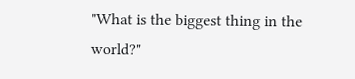"What is the biggest thing in the world?"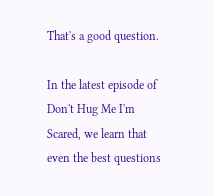That's a good question.

In the latest episode of Don't Hug Me I'm Scared, we learn that even the best questions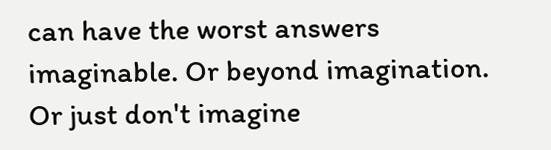can have the worst answers imaginable. Or beyond imagination. Or just don't imagine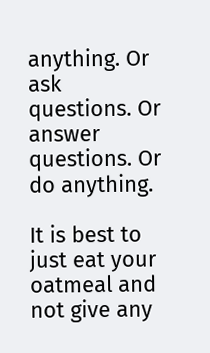anything. Or ask questions. Or answer questions. Or do anything.

It is best to just eat your oatmeal and not give any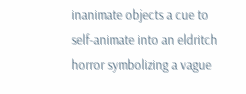inanimate objects a cue to self-animate into an eldritch horror symbolizing a vague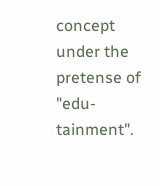concept under the pretense of "edu-tainment".